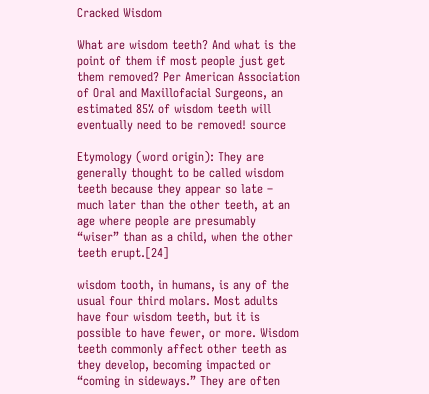Cracked Wisdom

What are wisdom teeth? And what is the point of them if most people just get them removed? Per American Association of Oral and Maxillofacial Surgeons, an estimated 85% of wisdom teeth will eventually need to be removed! source

Etymology (word origin): They are generally thought to be called wisdom teeth because they appear so late – much later than the other teeth, at an age where people are presumably “wiser” than as a child, when the other teeth erupt.[24]

wisdom tooth, in humans, is any of the usual four third molars. Most adults have four wisdom teeth, but it is possible to have fewer, or more. Wisdom teeth commonly affect other teeth as they develop, becoming impacted or “coming in sideways.” They are often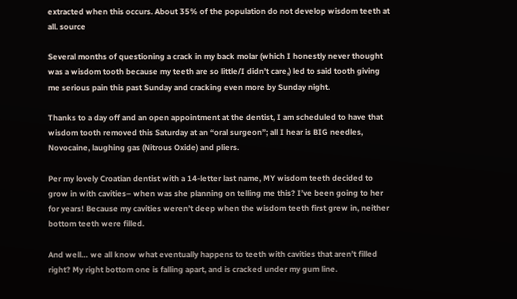extracted when this occurs. About 35% of the population do not develop wisdom teeth at all. source

Several months of questioning a crack in my back molar (which I honestly never thought was a wisdom tooth because my teeth are so little/I didn’t care,) led to said tooth giving me serious pain this past Sunday and cracking even more by Sunday night.

Thanks to a day off and an open appointment at the dentist, I am scheduled to have that wisdom tooth removed this Saturday at an “oral surgeon”; all I hear is BIG needles, Novocaine, laughing gas (Nitrous Oxide) and pliers.

Per my lovely Croatian dentist with a 14-letter last name, MY wisdom teeth decided to grow in with cavities– when was she planning on telling me this? I’ve been going to her for years! Because my cavities weren’t deep when the wisdom teeth first grew in, neither bottom teeth were filled.

And well… we all know what eventually happens to teeth with cavities that aren’t filled right? My right bottom one is falling apart, and is cracked under my gum line.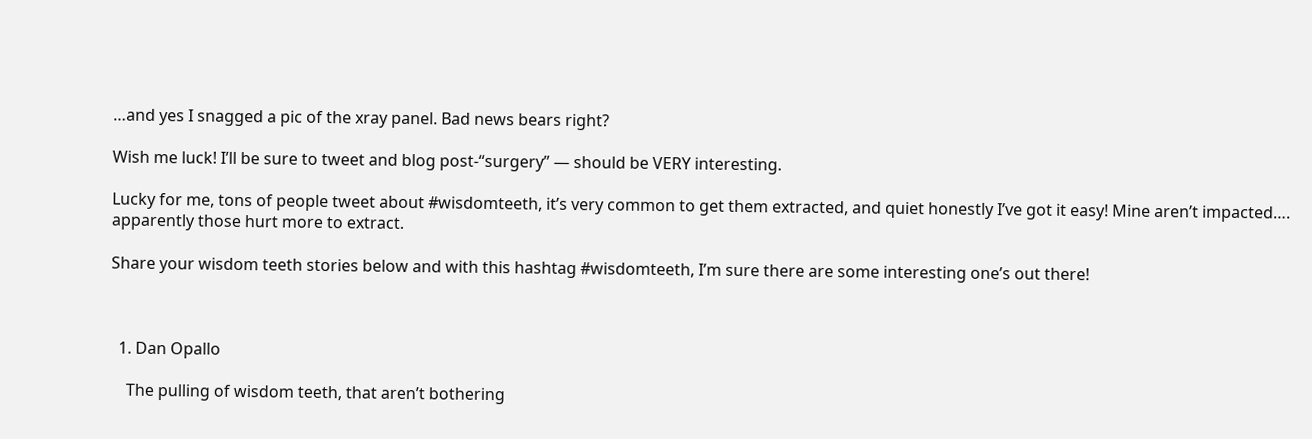…and yes I snagged a pic of the xray panel. Bad news bears right?

Wish me luck! I’ll be sure to tweet and blog post-“surgery” — should be VERY interesting.

Lucky for me, tons of people tweet about #wisdomteeth, it’s very common to get them extracted, and quiet honestly I’ve got it easy! Mine aren’t impacted…. apparently those hurt more to extract.

Share your wisdom teeth stories below and with this hashtag #wisdomteeth, I’m sure there are some interesting one’s out there!



  1. Dan Opallo

    The pulling of wisdom teeth, that aren’t bothering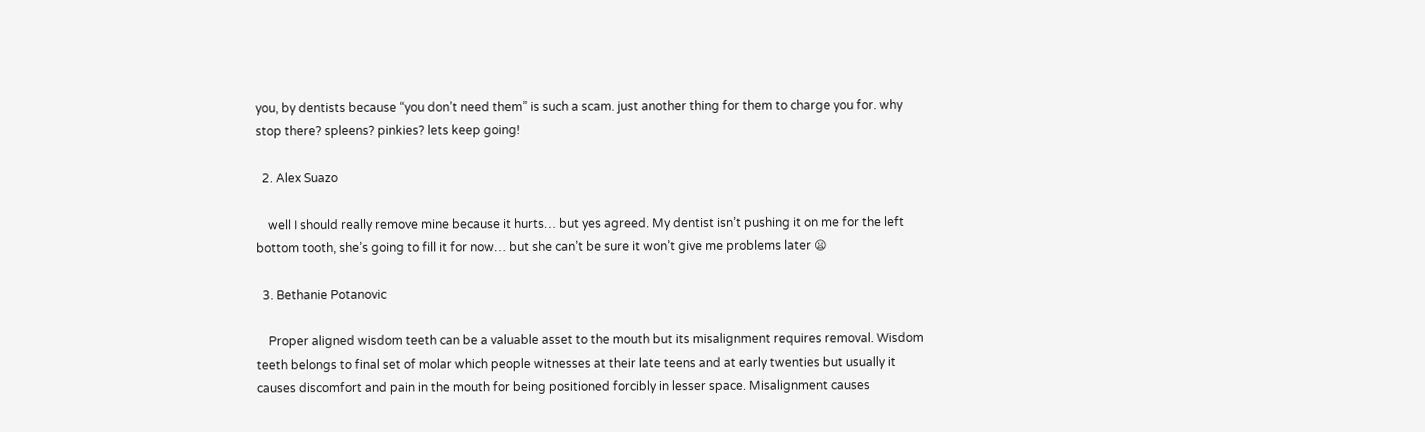you, by dentists because “you don’t need them” is such a scam. just another thing for them to charge you for. why stop there? spleens? pinkies? lets keep going!

  2. Alex Suazo

    well I should really remove mine because it hurts… but yes agreed. My dentist isn’t pushing it on me for the left bottom tooth, she’s going to fill it for now… but she can’t be sure it won’t give me problems later 😦

  3. Bethanie Potanovic

    Proper aligned wisdom teeth can be a valuable asset to the mouth but its misalignment requires removal. Wisdom teeth belongs to final set of molar which people witnesses at their late teens and at early twenties but usually it causes discomfort and pain in the mouth for being positioned forcibly in lesser space. Misalignment causes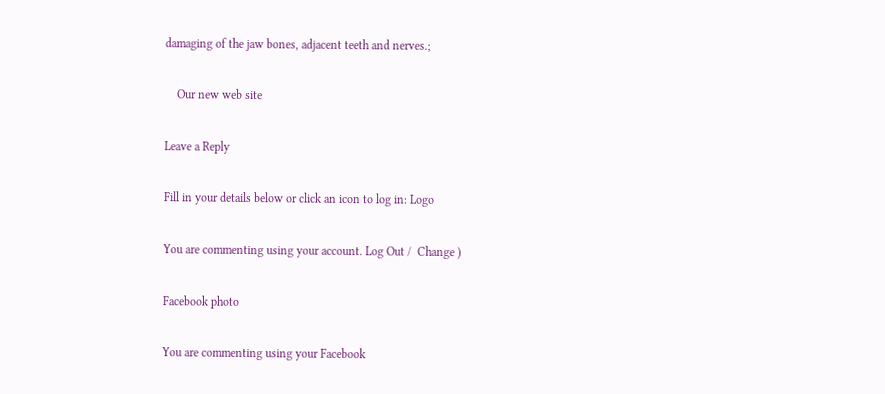damaging of the jaw bones, adjacent teeth and nerves.;

    Our new web site

Leave a Reply

Fill in your details below or click an icon to log in: Logo

You are commenting using your account. Log Out /  Change )

Facebook photo

You are commenting using your Facebook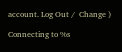account. Log Out /  Change )

Connecting to %s